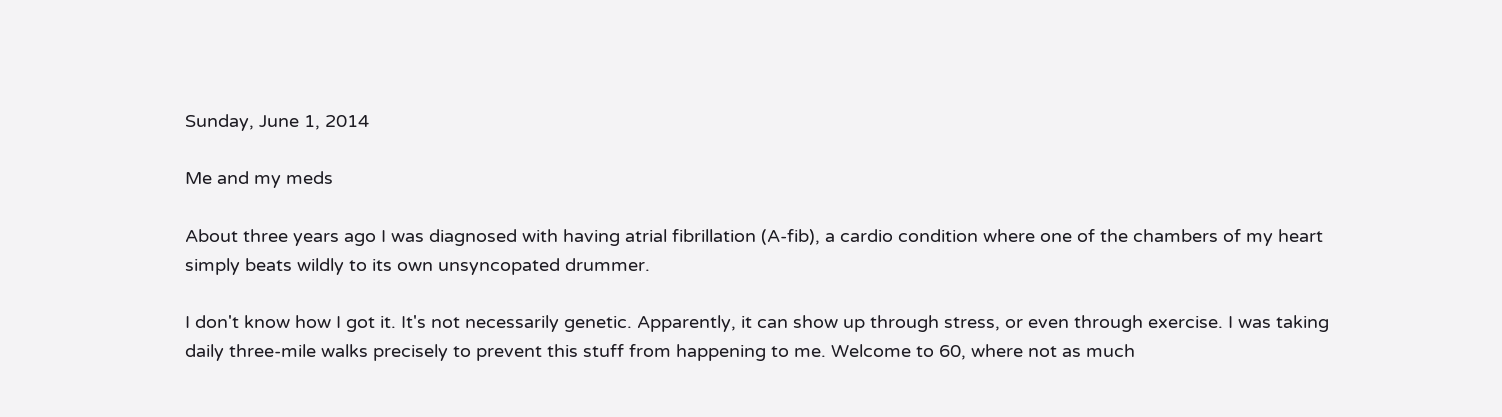Sunday, June 1, 2014

Me and my meds

About three years ago I was diagnosed with having atrial fibrillation (A-fib), a cardio condition where one of the chambers of my heart simply beats wildly to its own unsyncopated drummer.

I don't know how I got it. It's not necessarily genetic. Apparently, it can show up through stress, or even through exercise. I was taking daily three-mile walks precisely to prevent this stuff from happening to me. Welcome to 60, where not as much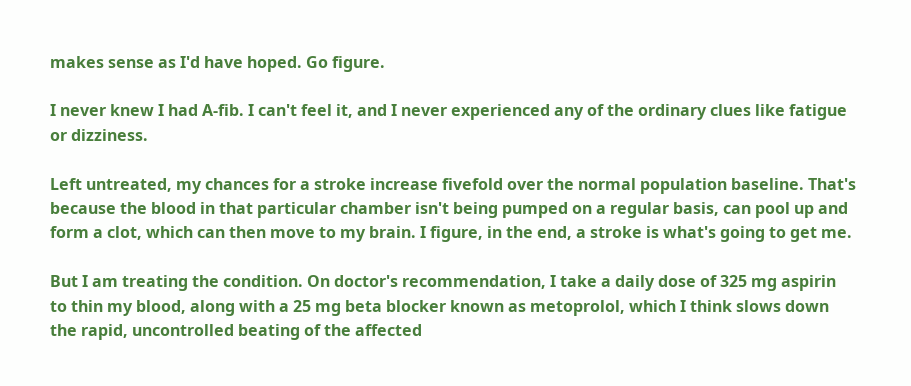makes sense as I'd have hoped. Go figure.

I never knew I had A-fib. I can't feel it, and I never experienced any of the ordinary clues like fatigue or dizziness.

Left untreated, my chances for a stroke increase fivefold over the normal population baseline. That's because the blood in that particular chamber isn't being pumped on a regular basis, can pool up and form a clot, which can then move to my brain. I figure, in the end, a stroke is what's going to get me.

But I am treating the condition. On doctor's recommendation, I take a daily dose of 325 mg aspirin to thin my blood, along with a 25 mg beta blocker known as metoprolol, which I think slows down the rapid, uncontrolled beating of the affected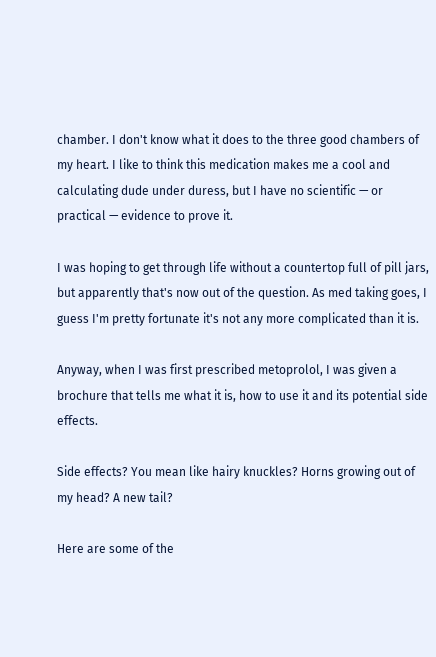chamber. I don't know what it does to the three good chambers of my heart. I like to think this medication makes me a cool and calculating dude under duress, but I have no scientific — or practical — evidence to prove it.

I was hoping to get through life without a countertop full of pill jars, but apparently that's now out of the question. As med taking goes, I guess I'm pretty fortunate it's not any more complicated than it is.

Anyway, when I was first prescribed metoprolol, I was given a brochure that tells me what it is, how to use it and its potential side effects.

Side effects? You mean like hairy knuckles? Horns growing out of my head? A new tail?

Here are some of the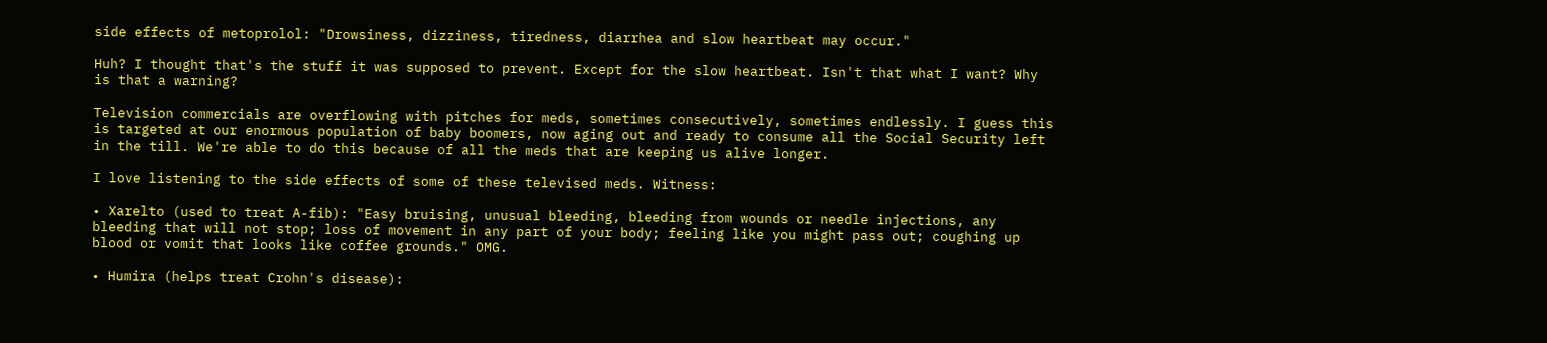side effects of metoprolol: "Drowsiness, dizziness, tiredness, diarrhea and slow heartbeat may occur."

Huh? I thought that's the stuff it was supposed to prevent. Except for the slow heartbeat. Isn't that what I want? Why is that a warning?

Television commercials are overflowing with pitches for meds, sometimes consecutively, sometimes endlessly. I guess this is targeted at our enormous population of baby boomers, now aging out and ready to consume all the Social Security left in the till. We're able to do this because of all the meds that are keeping us alive longer.

I love listening to the side effects of some of these televised meds. Witness:

• Xarelto (used to treat A-fib): "Easy bruising, unusual bleeding, bleeding from wounds or needle injections, any bleeding that will not stop; loss of movement in any part of your body; feeling like you might pass out; coughing up blood or vomit that looks like coffee grounds." OMG.

• Humira (helps treat Crohn's disease):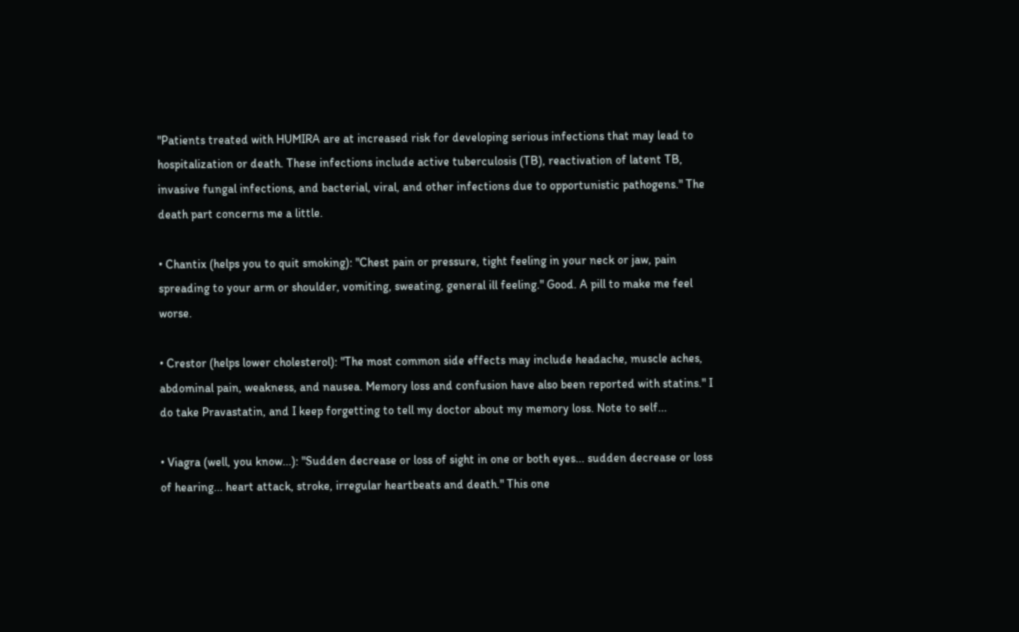"Patients treated with HUMIRA are at increased risk for developing serious infections that may lead to hospitalization or death. These infections include active tuberculosis (TB), reactivation of latent TB, invasive fungal infections, and bacterial, viral, and other infections due to opportunistic pathogens." The death part concerns me a little.

• Chantix (helps you to quit smoking): "Chest pain or pressure, tight feeling in your neck or jaw, pain spreading to your arm or shoulder, vomiting, sweating, general ill feeling." Good. A pill to make me feel worse.

• Crestor (helps lower cholesterol): "The most common side effects may include headache, muscle aches, abdominal pain, weakness, and nausea. Memory loss and confusion have also been reported with statins." I do take Pravastatin, and I keep forgetting to tell my doctor about my memory loss. Note to self...

• Viagra (well, you know...): "Sudden decrease or loss of sight in one or both eyes... sudden decrease or loss of hearing... heart attack, stroke, irregular heartbeats and death." This one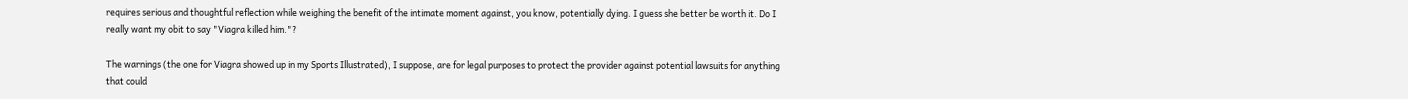requires serious and thoughtful reflection while weighing the benefit of the intimate moment against, you know, potentially dying. I guess she better be worth it. Do I really want my obit to say "Viagra killed him."?

The warnings (the one for Viagra showed up in my Sports Illustrated), I suppose, are for legal purposes to protect the provider against potential lawsuits for anything that could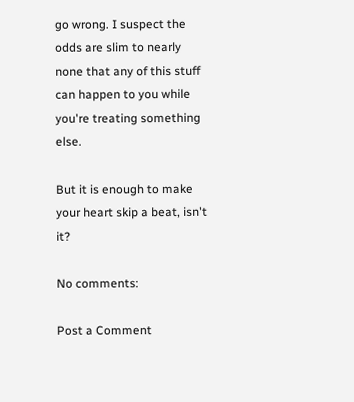go wrong. I suspect the odds are slim to nearly none that any of this stuff can happen to you while you're treating something else.

But it is enough to make your heart skip a beat, isn't it?

No comments:

Post a Comment